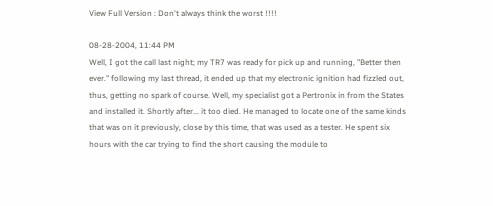View Full Version : Don't always think the worst !!!!

08-28-2004, 11:44 PM
Well, I got the call last night; my TR7 was ready for pick up and running, "Better then ever." following my last thread, it ended up that my electronic ignition had fizzled out, thus, getting no spark of course. Well, my specialist got a Pertronix in from the States and installed it. Shortly after... it too died. He managed to locate one of the same kinds that was on it previously, close by this time, that was used as a tester. He spent six hours with the car trying to find the short causing the module to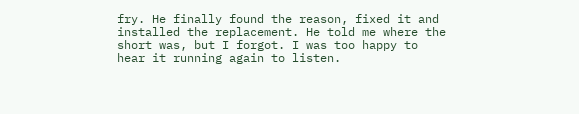fry. He finally found the reason, fixed it and installed the replacement. He told me where the short was, but I forgot. I was too happy to hear it running again to listen.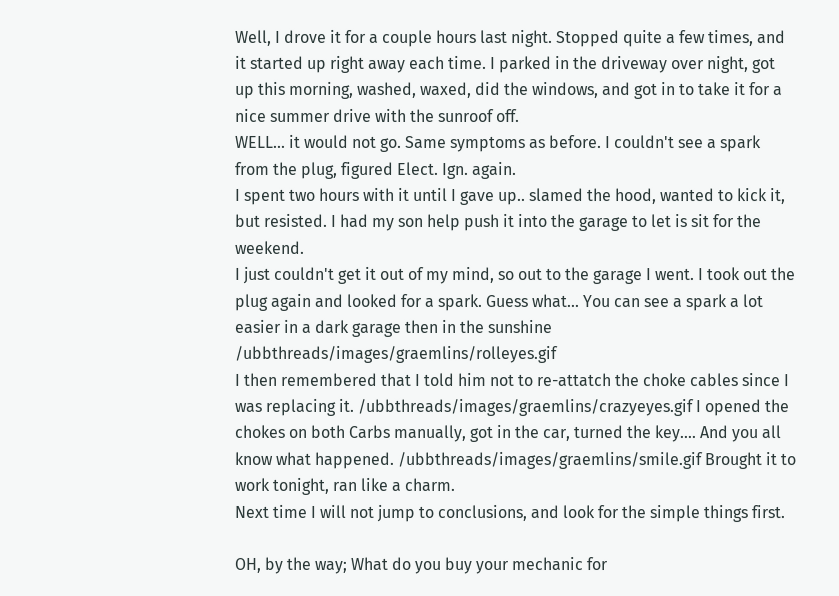Well, I drove it for a couple hours last night. Stopped quite a few times, and it started up right away each time. I parked in the driveway over night, got up this morning, washed, waxed, did the windows, and got in to take it for a nice summer drive with the sunroof off.
WELL... it would not go. Same symptoms as before. I couldn't see a spark from the plug, figured Elect. Ign. again.
I spent two hours with it until I gave up.. slamed the hood, wanted to kick it, but resisted. I had my son help push it into the garage to let is sit for the weekend.
I just couldn't get it out of my mind, so out to the garage I went. I took out the plug again and looked for a spark. Guess what... You can see a spark a lot easier in a dark garage then in the sunshine /ubbthreads/images/graemlins/rolleyes.gif
I then remembered that I told him not to re-attatch the choke cables since I was replacing it. /ubbthreads/images/graemlins/crazyeyes.gif I opened the chokes on both Carbs manually, got in the car, turned the key.... And you all know what happened. /ubbthreads/images/graemlins/smile.gif Brought it to work tonight, ran like a charm.
Next time I will not jump to conclusions, and look for the simple things first.

OH, by the way; What do you buy your mechanic for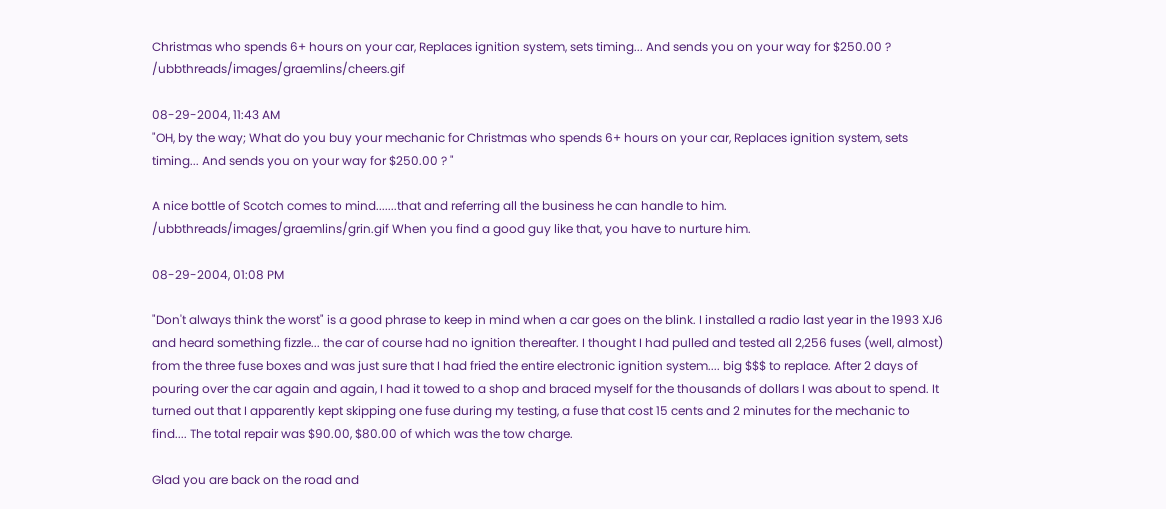Christmas who spends 6+ hours on your car, Replaces ignition system, sets timing... And sends you on your way for $250.00 ? /ubbthreads/images/graemlins/cheers.gif

08-29-2004, 11:43 AM
"OH, by the way; What do you buy your mechanic for Christmas who spends 6+ hours on your car, Replaces ignition system, sets timing... And sends you on your way for $250.00 ? "

A nice bottle of Scotch comes to mind.......that and referring all the business he can handle to him. /ubbthreads/images/graemlins/grin.gif When you find a good guy like that, you have to nurture him.

08-29-2004, 01:08 PM

"Don't always think the worst" is a good phrase to keep in mind when a car goes on the blink. I installed a radio last year in the 1993 XJ6 and heard something fizzle... the car of course had no ignition thereafter. I thought I had pulled and tested all 2,256 fuses (well, almost) from the three fuse boxes and was just sure that I had fried the entire electronic ignition system.... big $$$ to replace. After 2 days of pouring over the car again and again, I had it towed to a shop and braced myself for the thousands of dollars I was about to spend. It turned out that I apparently kept skipping one fuse during my testing, a fuse that cost 15 cents and 2 minutes for the mechanic to find.... The total repair was $90.00, $80.00 of which was the tow charge.

Glad you are back on the road and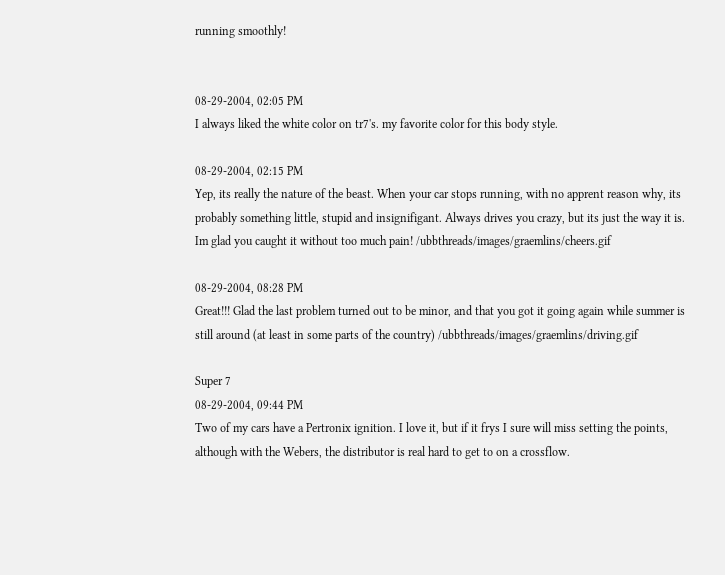running smoothly!


08-29-2004, 02:05 PM
I always liked the white color on tr7's. my favorite color for this body style.

08-29-2004, 02:15 PM
Yep, its really the nature of the beast. When your car stops running, with no apprent reason why, its probably something little, stupid and insignifigant. Always drives you crazy, but its just the way it is. Im glad you caught it without too much pain! /ubbthreads/images/graemlins/cheers.gif

08-29-2004, 08:28 PM
Great!!! Glad the last problem turned out to be minor, and that you got it going again while summer is still around (at least in some parts of the country) /ubbthreads/images/graemlins/driving.gif

Super 7
08-29-2004, 09:44 PM
Two of my cars have a Pertronix ignition. I love it, but if it frys I sure will miss setting the points, although with the Webers, the distributor is real hard to get to on a crossflow.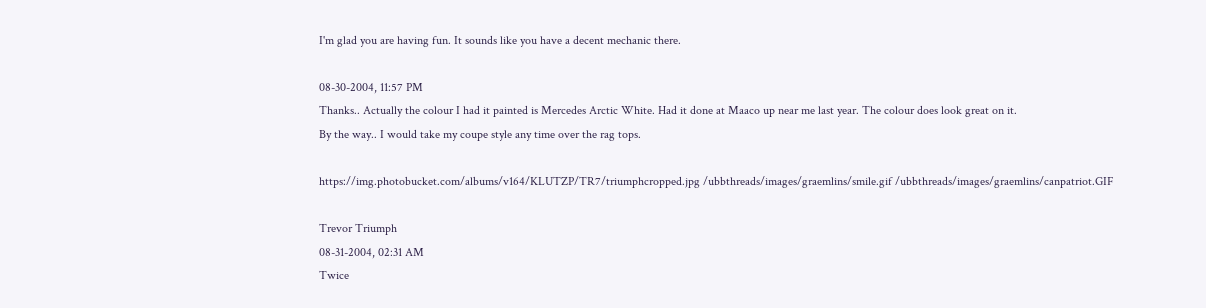I'm glad you are having fun. It sounds like you have a decent mechanic there.

08-30-2004, 11:57 PM
Thanks.. Actually the colour I had it painted is Mercedes Arctic White. Had it done at Maaco up near me last year. The colour does look great on it.
By the way.. I would take my coupe style any time over the rag tops.

https://img.photobucket.com/albums/v164/KLUTZP/TR7/triumphcropped.jpg /ubbthreads/images/graemlins/smile.gif /ubbthreads/images/graemlins/canpatriot.GIF

Trevor Triumph
08-31-2004, 02:31 AM
Twice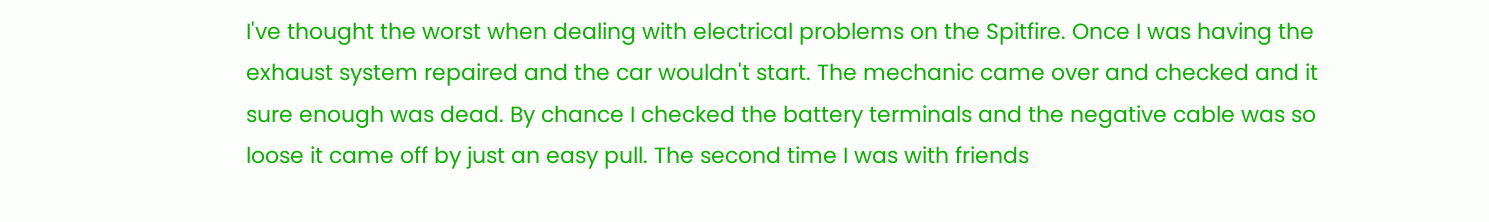I've thought the worst when dealing with electrical problems on the Spitfire. Once I was having the exhaust system repaired and the car wouldn't start. The mechanic came over and checked and it sure enough was dead. By chance I checked the battery terminals and the negative cable was so loose it came off by just an easy pull. The second time I was with friends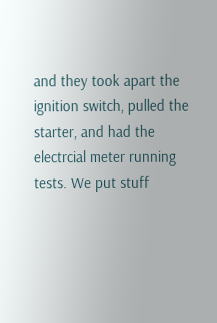and they took apart the ignition switch, pulled the starter, and had the electrcial meter running tests. We put stuff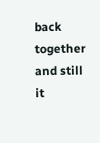back together and still it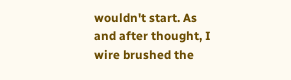wouldn't start. As and after thought, I wire brushed the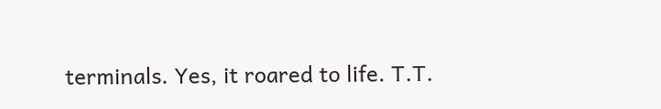terminals. Yes, it roared to life. T.T.